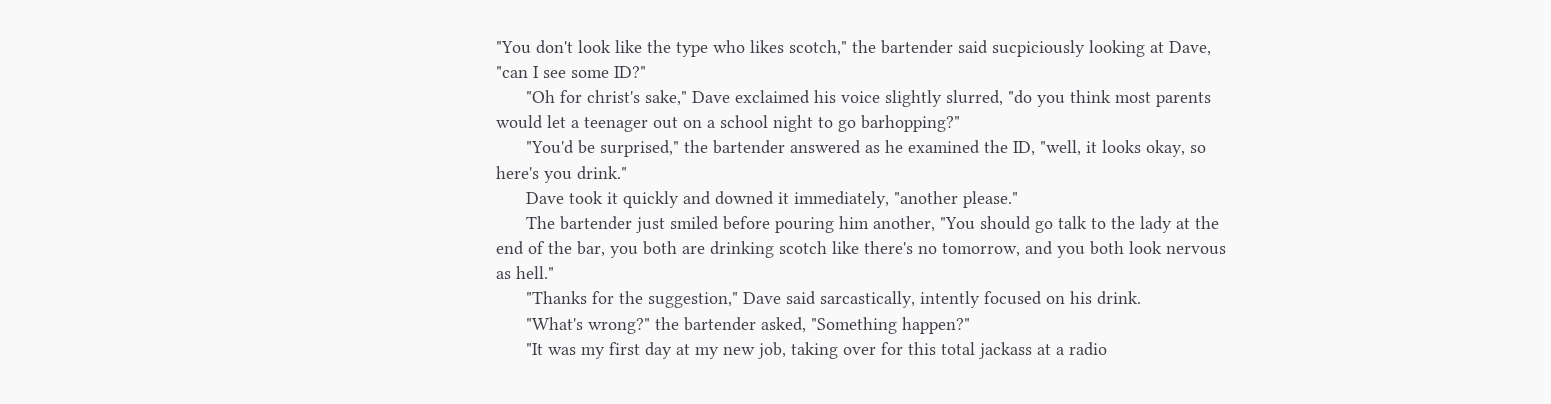"You don't look like the type who likes scotch," the bartender said sucpiciously looking at Dave, "can I see some ID?"
      "Oh for christ's sake," Dave exclaimed his voice slightly slurred, "do you think most parents would let a teenager out on a school night to go barhopping?"
      "You'd be surprised," the bartender answered as he examined the ID, "well, it looks okay, so here's you drink."
      Dave took it quickly and downed it immediately, "another please."
      The bartender just smiled before pouring him another, "You should go talk to the lady at the end of the bar, you both are drinking scotch like there's no tomorrow, and you both look nervous as hell."
      "Thanks for the suggestion," Dave said sarcastically, intently focused on his drink.
      "What's wrong?" the bartender asked, "Something happen?"
      "It was my first day at my new job, taking over for this total jackass at a radio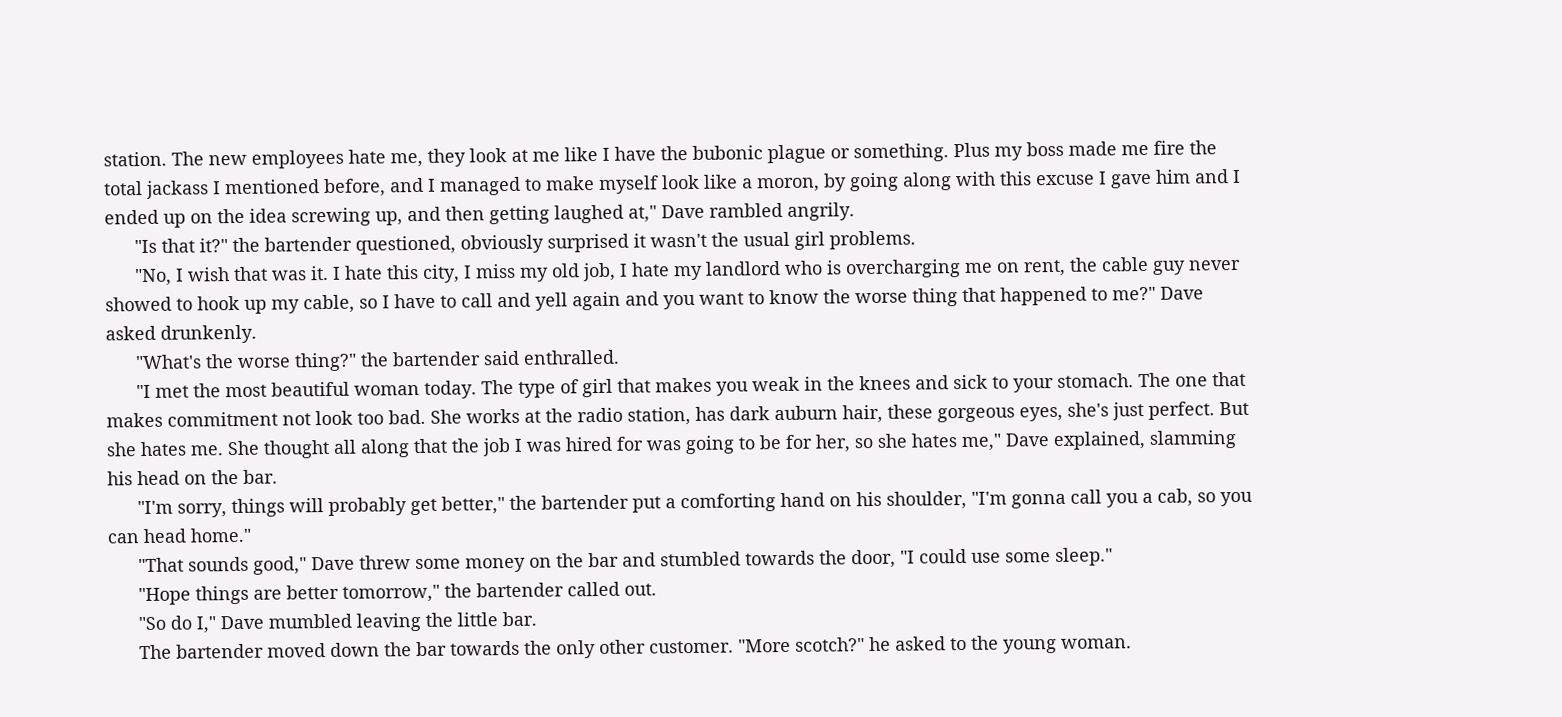station. The new employees hate me, they look at me like I have the bubonic plague or something. Plus my boss made me fire the total jackass I mentioned before, and I managed to make myself look like a moron, by going along with this excuse I gave him and I ended up on the idea screwing up, and then getting laughed at," Dave rambled angrily.
      "Is that it?" the bartender questioned, obviously surprised it wasn't the usual girl problems.
      "No, I wish that was it. I hate this city, I miss my old job, I hate my landlord who is overcharging me on rent, the cable guy never showed to hook up my cable, so I have to call and yell again and you want to know the worse thing that happened to me?" Dave asked drunkenly.
      "What's the worse thing?" the bartender said enthralled.
      "I met the most beautiful woman today. The type of girl that makes you weak in the knees and sick to your stomach. The one that makes commitment not look too bad. She works at the radio station, has dark auburn hair, these gorgeous eyes, she's just perfect. But she hates me. She thought all along that the job I was hired for was going to be for her, so she hates me," Dave explained, slamming his head on the bar.
      "I'm sorry, things will probably get better," the bartender put a comforting hand on his shoulder, "I'm gonna call you a cab, so you can head home."
      "That sounds good," Dave threw some money on the bar and stumbled towards the door, "I could use some sleep."
      "Hope things are better tomorrow," the bartender called out.
      "So do I," Dave mumbled leaving the little bar.
      The bartender moved down the bar towards the only other customer. "More scotch?" he asked to the young woman.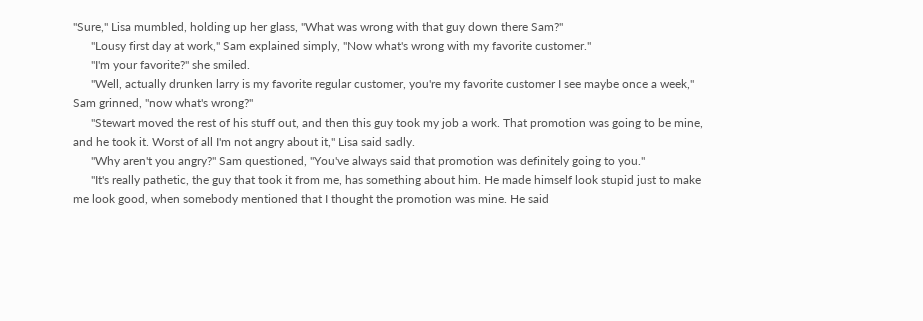"Sure," Lisa mumbled, holding up her glass, "What was wrong with that guy down there Sam?"
      "Lousy first day at work," Sam explained simply, "Now what's wrong with my favorite customer."
      "I'm your favorite?" she smiled.
      "Well, actually drunken larry is my favorite regular customer, you're my favorite customer I see maybe once a week," Sam grinned, "now what's wrong?"
      "Stewart moved the rest of his stuff out, and then this guy took my job a work. That promotion was going to be mine, and he took it. Worst of all I'm not angry about it," Lisa said sadly.
      "Why aren't you angry?" Sam questioned, "You've always said that promotion was definitely going to you."
      "It's really pathetic, the guy that took it from me, has something about him. He made himself look stupid just to make me look good, when somebody mentioned that I thought the promotion was mine. He said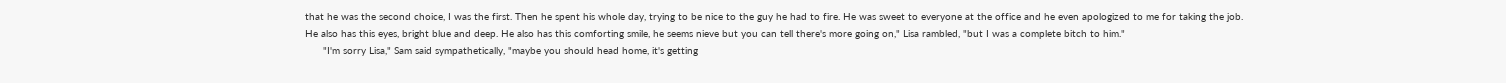that he was the second choice, I was the first. Then he spent his whole day, trying to be nice to the guy he had to fire. He was sweet to everyone at the office and he even apologized to me for taking the job. He also has this eyes, bright blue and deep. He also has this comforting smile, he seems nieve but you can tell there's more going on," Lisa rambled, "but I was a complete bitch to him."
      "I'm sorry Lisa," Sam said sympathetically, "maybe you should head home, it's getting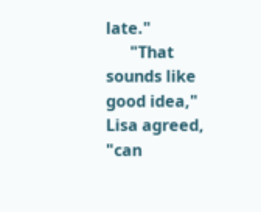late."
      "That sounds like good idea," Lisa agreed, "can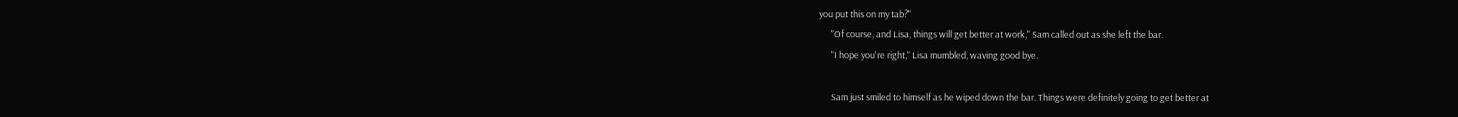you put this on my tab?"
      "Of course, and Lisa, things will get better at work," Sam called out as she left the bar.
      "I hope you're right," Lisa mumbled, waving good bye.

      Sam just smiled to himself as he wiped down the bar. Things were definitely going to get better at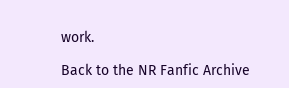work.

Back to the NR Fanfic Archive